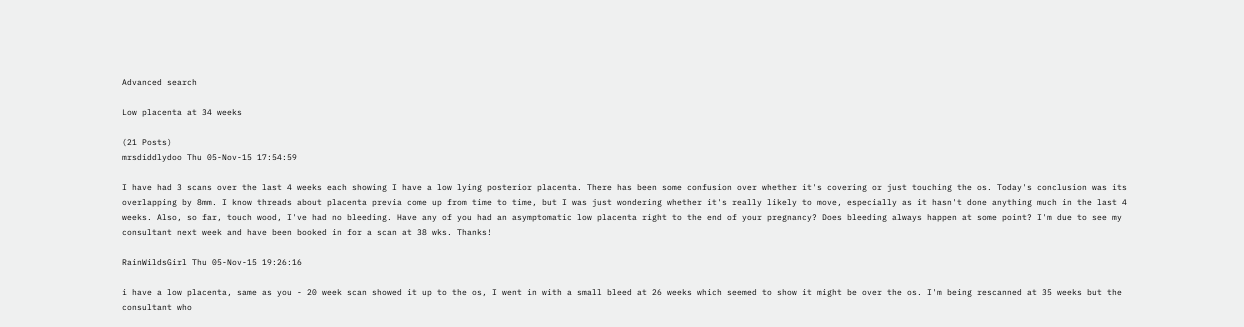Advanced search

Low placenta at 34 weeks

(21 Posts)
mrsdiddlydoo Thu 05-Nov-15 17:54:59

I have had 3 scans over the last 4 weeks each showing I have a low lying posterior placenta. There has been some confusion over whether it's covering or just touching the os. Today's conclusion was its overlapping by 8mm. I know threads about placenta previa come up from time to time, but I was just wondering whether it's really likely to move, especially as it hasn't done anything much in the last 4 weeks. Also, so far, touch wood, I've had no bleeding. Have any of you had an asymptomatic low placenta right to the end of your pregnancy? Does bleeding always happen at some point? I'm due to see my consultant next week and have been booked in for a scan at 38 wks. Thanks!

RainWildsGirl Thu 05-Nov-15 19:26:16

i have a low placenta, same as you - 20 week scan showed it up to the os, I went in with a small bleed at 26 weeks which seemed to show it might be over the os. I'm being rescanned at 35 weeks but the consultant who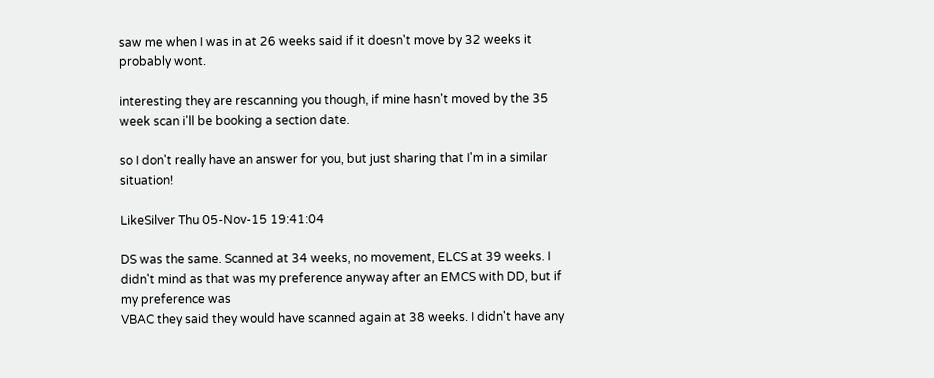saw me when I was in at 26 weeks said if it doesn't move by 32 weeks it probably wont.

interesting they are rescanning you though, if mine hasn't moved by the 35 week scan i'll be booking a section date.

so I don't really have an answer for you, but just sharing that I'm in a similar situation!

LikeSilver Thu 05-Nov-15 19:41:04

DS was the same. Scanned at 34 weeks, no movement, ELCS at 39 weeks. I didn't mind as that was my preference anyway after an EMCS with DD, but if my preference was
VBAC they said they would have scanned again at 38 weeks. I didn't have any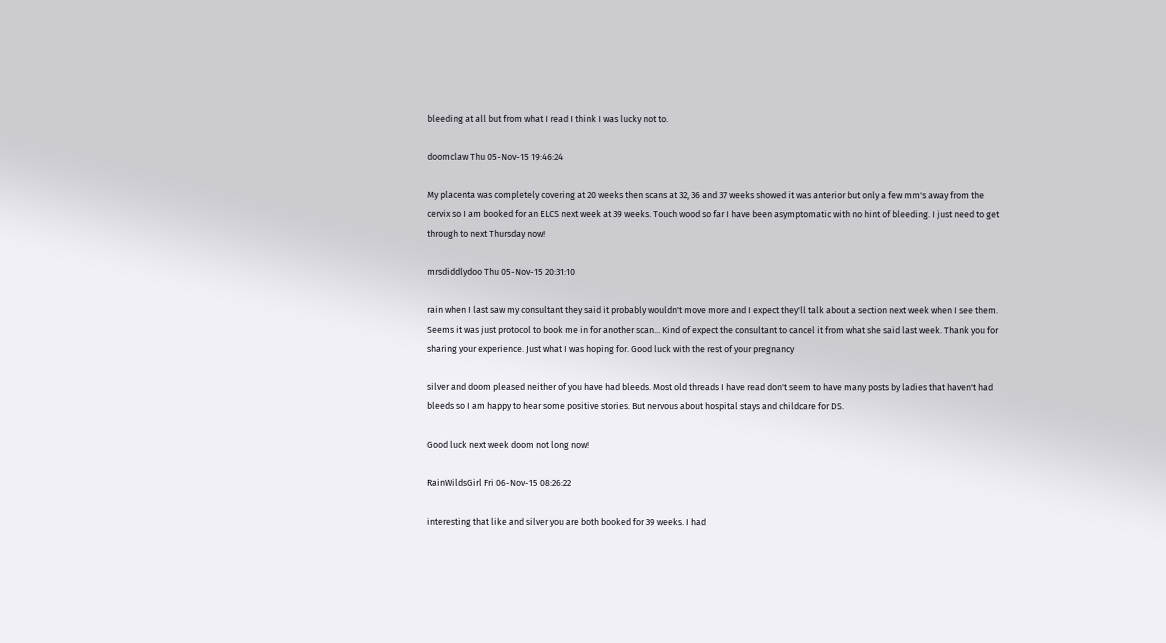bleeding at all but from what I read I think I was lucky not to.

doomclaw Thu 05-Nov-15 19:46:24

My placenta was completely covering at 20 weeks then scans at 32, 36 and 37 weeks showed it was anterior but only a few mm's away from the cervix so I am booked for an ELCS next week at 39 weeks. Touch wood so far I have been asymptomatic with no hint of bleeding. I just need to get through to next Thursday now!

mrsdiddlydoo Thu 05-Nov-15 20:31:10

rain when I last saw my consultant they said it probably wouldn't move more and I expect they'll talk about a section next week when I see them. Seems it was just protocol to book me in for another scan... Kind of expect the consultant to cancel it from what she said last week. Thank you for sharing your experience. Just what I was hoping for. Good luck with the rest of your pregnancy

silver and doom pleased neither of you have had bleeds. Most old threads I have read don't seem to have many posts by ladies that haven't had bleeds so I am happy to hear some positive stories. But nervous about hospital stays and childcare for DS.

Good luck next week doom not long now!

RainWildsGirl Fri 06-Nov-15 08:26:22

interesting that like and silver you are both booked for 39 weeks. I had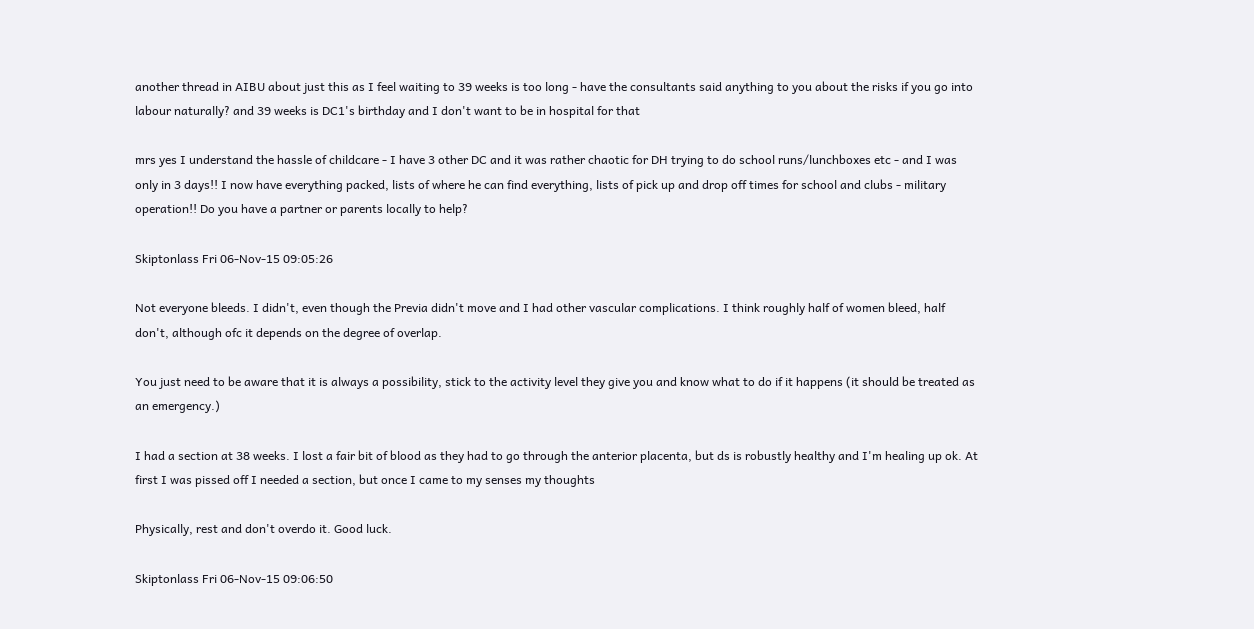another thread in AIBU about just this as I feel waiting to 39 weeks is too long - have the consultants said anything to you about the risks if you go into labour naturally? and 39 weeks is DC1's birthday and I don't want to be in hospital for that

mrs yes I understand the hassle of childcare - I have 3 other DC and it was rather chaotic for DH trying to do school runs/lunchboxes etc - and I was only in 3 days!! I now have everything packed, lists of where he can find everything, lists of pick up and drop off times for school and clubs - military operation!! Do you have a partner or parents locally to help?

Skiptonlass Fri 06-Nov-15 09:05:26

Not everyone bleeds. I didn't, even though the Previa didn't move and I had other vascular complications. I think roughly half of women bleed, half don't, although ofc it depends on the degree of overlap.

You just need to be aware that it is always a possibility, stick to the activity level they give you and know what to do if it happens (it should be treated as an emergency.)

I had a section at 38 weeks. I lost a fair bit of blood as they had to go through the anterior placenta, but ds is robustly healthy and I'm healing up ok. At first I was pissed off I needed a section, but once I came to my senses my thoughts

Physically, rest and don't overdo it. Good luck.

Skiptonlass Fri 06-Nov-15 09:06:50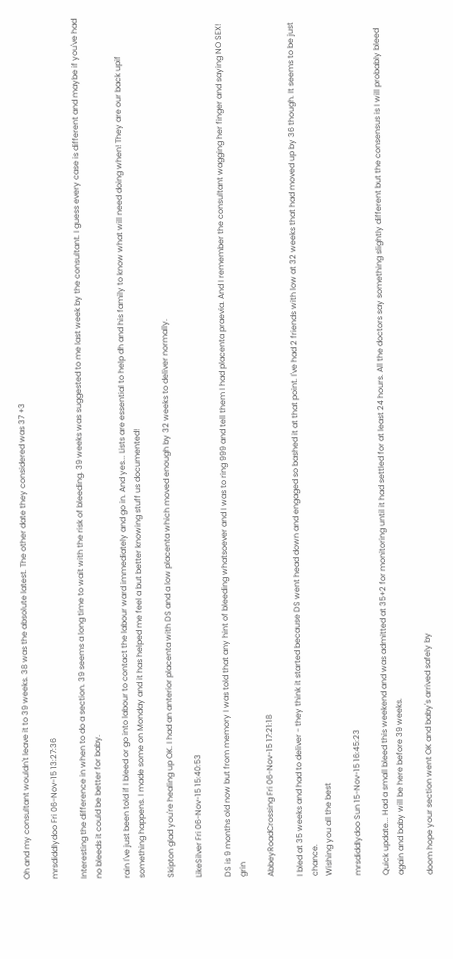Oh and my consultant wouldn't leave it to 39 weeks. 38 was the absolute latest. The other date they considered was 37 +3

mrsdiddlydoo Fri 06-Nov-15 13:27:36

Interesting the difference in when to do a section. 39 seems a long time to wait with the risk of bleeding. 39 weeks was suggested to me last week by the consultant. I guess every case is different and maybe if you've had no bleeds it could be better for baby.

rain I've just been told if I bleed or go into labour to contact the labour ward immediately and go in. And yes... Lists are essential to help dh and his family to know what will need doing when! They are our back upif something happens. I made some on Monday and it has helped me feel a but better knowing stuff us documented!

Skipton glad you're healing up OK. I had an anterior placenta with DS and a low placenta which moved enough by 32 weeks to deliver normally.

LikeSilver Fri 06-Nov-15 15:40:53

DS is 9 months old now but from memory I was told that any hint of bleeding whatsoever and I was to ring 999 and tell them I had placenta praevia. And I remember the consultant wagging her finger and saying NO SEX! grin

AbbeyRoadCrossing Fri 06-Nov-15 17:21:18

I bled at 35 weeks and had to deliver - they think it started because DS went head down and engaged so bashed it at that point. I've had 2 friends with low at 32 weeks that had moved up by 36 though. It seems to be just chance.
Wishing you all the best

mrsdiddlydoo Sun 15-Nov-15 16:45:23

Quick update... Had a small bleed this weekend and was admitted at 35+2 for monitoring until it had settled for at least 24 hours. All the doctors say something slightly different but the consensus is I will probably bleed again and baby will be here before 39 weeks.

doom hope your section went OK and baby's arrived safely by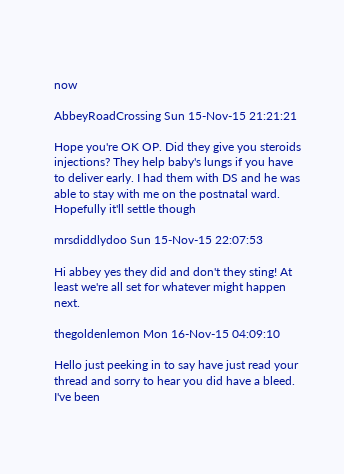now

AbbeyRoadCrossing Sun 15-Nov-15 21:21:21

Hope you're OK OP. Did they give you steroids injections? They help baby's lungs if you have to deliver early. I had them with DS and he was able to stay with me on the postnatal ward.
Hopefully it'll settle though

mrsdiddlydoo Sun 15-Nov-15 22:07:53

Hi abbey yes they did and don't they sting! At least we're all set for whatever might happen next.

thegoldenlemon Mon 16-Nov-15 04:09:10

Hello just peeking in to say have just read your thread and sorry to hear you did have a bleed. I've been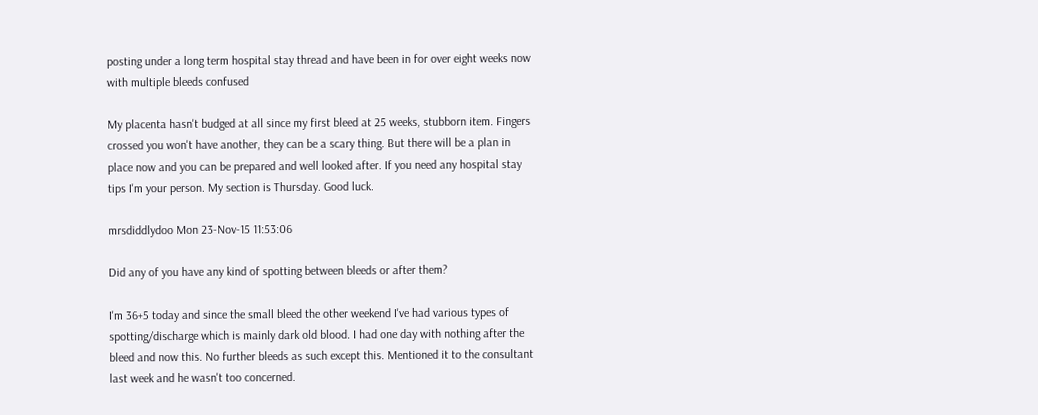posting under a long term hospital stay thread and have been in for over eight weeks now with multiple bleeds confused

My placenta hasn't budged at all since my first bleed at 25 weeks, stubborn item. Fingers crossed you won't have another, they can be a scary thing. But there will be a plan in place now and you can be prepared and well looked after. If you need any hospital stay tips I'm your person. My section is Thursday. Good luck.

mrsdiddlydoo Mon 23-Nov-15 11:53:06

Did any of you have any kind of spotting between bleeds or after them?

I'm 36+5 today and since the small bleed the other weekend I've had various types of spotting/discharge which is mainly dark old blood. I had one day with nothing after the bleed and now this. No further bleeds as such except this. Mentioned it to the consultant last week and he wasn't too concerned.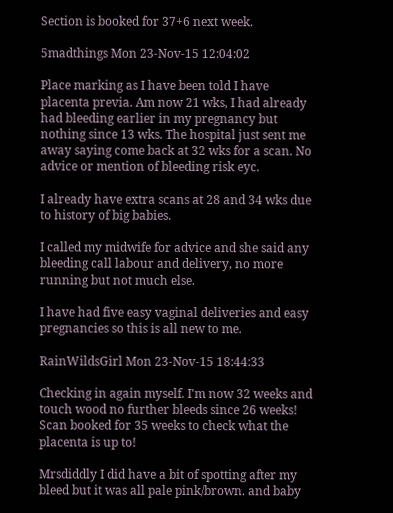Section is booked for 37+6 next week.

5madthings Mon 23-Nov-15 12:04:02

Place marking as I have been told I have placenta previa. Am now 21 wks, I had already had bleeding earlier in my pregnancy but nothing since 13 wks. The hospital just sent me away saying come back at 32 wks for a scan. No advice or mention of bleeding risk eyc.

I already have extra scans at 28 and 34 wks due to history of big babies.

I called my midwife for advice and she said any bleeding call labour and delivery, no more running but not much else.

I have had five easy vaginal deliveries and easy pregnancies so this is all new to me.

RainWildsGirl Mon 23-Nov-15 18:44:33

Checking in again myself. I'm now 32 weeks and touch wood no further bleeds since 26 weeks! Scan booked for 35 weeks to check what the placenta is up to!

Mrsdiddly I did have a bit of spotting after my bleed but it was all pale pink/brown. and baby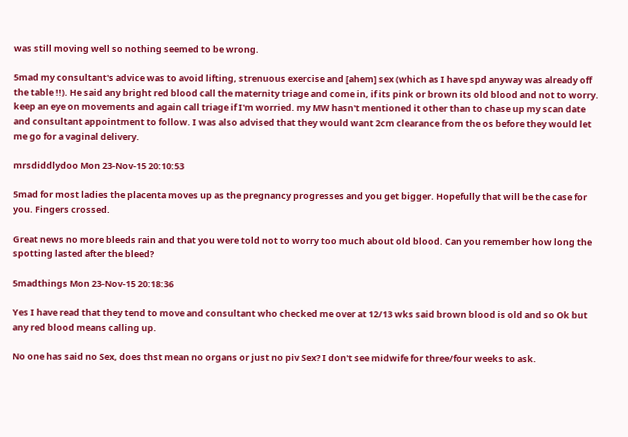was still moving well so nothing seemed to be wrong.

5mad my consultant's advice was to avoid lifting, strenuous exercise and [ahem] sex (which as I have spd anyway was already off the table !!). He said any bright red blood call the maternity triage and come in, if its pink or brown its old blood and not to worry. keep an eye on movements and again call triage if I'm worried. my MW hasn't mentioned it other than to chase up my scan date and consultant appointment to follow. I was also advised that they would want 2cm clearance from the os before they would let me go for a vaginal delivery.

mrsdiddlydoo Mon 23-Nov-15 20:10:53

5mad for most ladies the placenta moves up as the pregnancy progresses and you get bigger. Hopefully that will be the case for you. Fingers crossed.

Great news no more bleeds rain and that you were told not to worry too much about old blood. Can you remember how long the spotting lasted after the bleed?

5madthings Mon 23-Nov-15 20:18:36

Yes I have read that they tend to move and consultant who checked me over at 12/13 wks said brown blood is old and so Ok but any red blood means calling up.

No one has said no Sex, does thst mean no organs or just no piv Sex? I don't see midwife for three/four weeks to ask.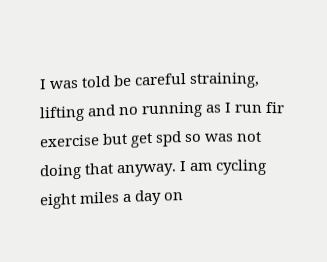I was told be careful straining, lifting and no running as I run fir exercise but get spd so was not doing that anyway. I am cycling eight miles a day on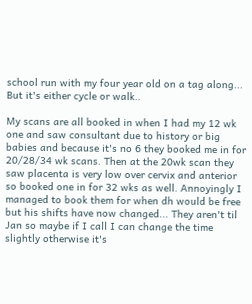school run with my four year old on a tag along... But it's either cycle or walk..

My scans are all booked in when I had my 12 wk one and saw consultant due to history or big babies and because it's no 6 they booked me in for 20/28/34 wk scans. Then at the 20wk scan they saw placenta is very low over cervix and anterior so booked one in for 32 wks as well. Annoyingly I managed to book them for when dh would be free but his shifts have now changed... They aren't til Jan so maybe if I call I can change the time slightly otherwise it's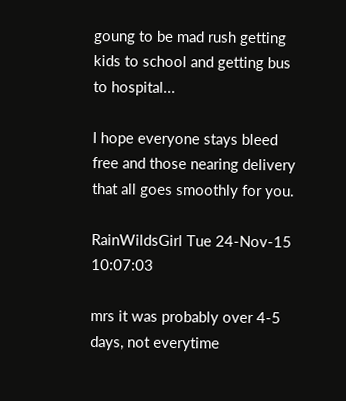goung to be mad rush getting kids to school and getting bus to hospital...

I hope everyone stays bleed free and those nearing delivery that all goes smoothly for you.

RainWildsGirl Tue 24-Nov-15 10:07:03

mrs it was probably over 4-5 days, not everytime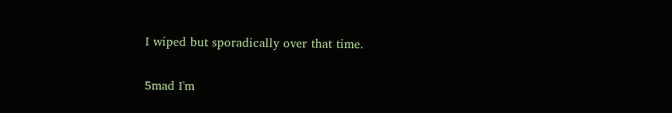I wiped but sporadically over that time.

5mad I'm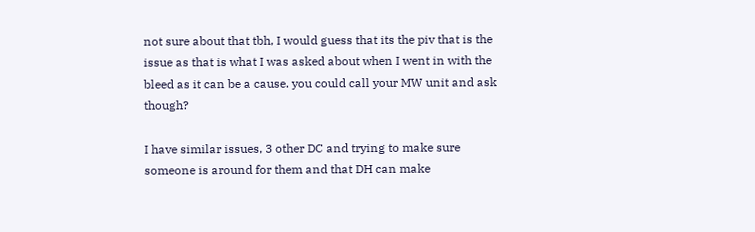not sure about that tbh, I would guess that its the piv that is the issue as that is what I was asked about when I went in with the bleed as it can be a cause. you could call your MW unit and ask though?

I have similar issues, 3 other DC and trying to make sure someone is around for them and that DH can make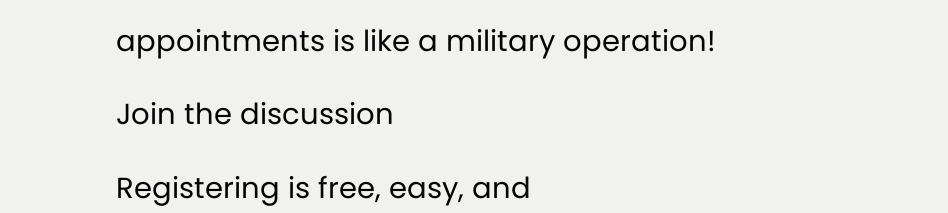appointments is like a military operation!

Join the discussion

Registering is free, easy, and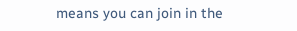means you can join in the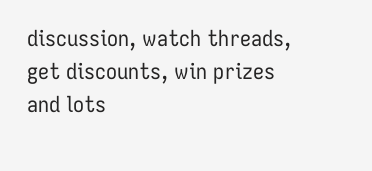discussion, watch threads, get discounts, win prizes and lots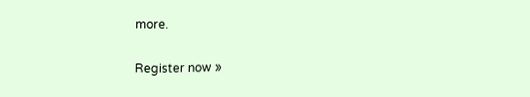more.

Register now »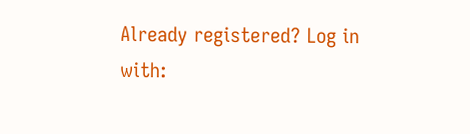Already registered? Log in with: